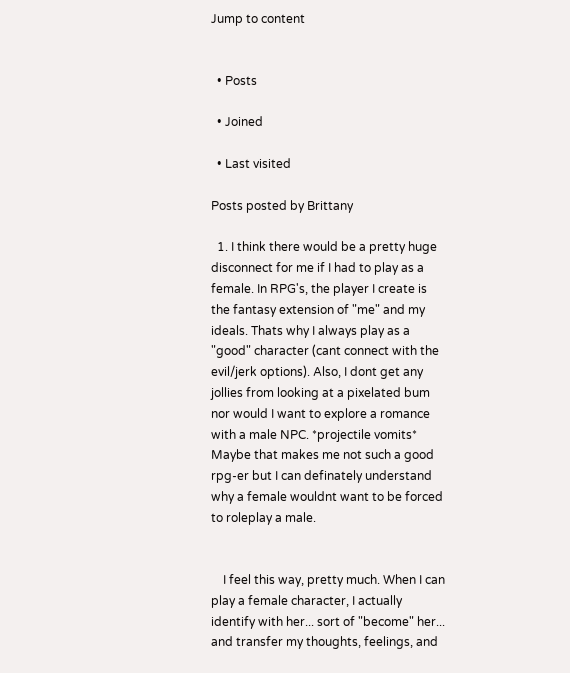Jump to content


  • Posts

  • Joined

  • Last visited

Posts posted by Brittany

  1. I think there would be a pretty huge disconnect for me if I had to play as a female. In RPG's, the player I create is the fantasy extension of "me" and my ideals. Thats why I always play as a "good" character (cant connect with the evil/jerk options). Also, I dont get any jollies from looking at a pixelated bum nor would I want to explore a romance with a male NPC. *projectile vomits* Maybe that makes me not such a good rpg-er but I can definately understand why a female wouldnt want to be forced to roleplay a male.


    I feel this way, pretty much. When I can play a female character, I actually identify with her... sort of "become" her... and transfer my thoughts, feelings, and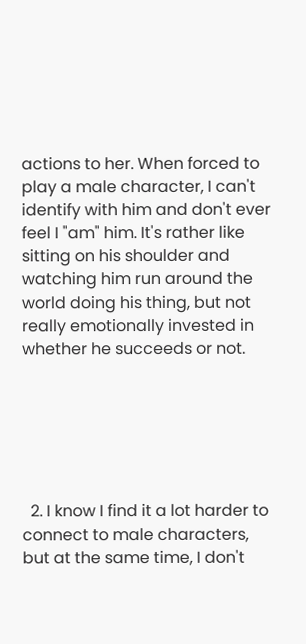actions to her. When forced to play a male character, I can't identify with him and don't ever feel I "am" him. It's rather like sitting on his shoulder and watching him run around the world doing his thing, but not really emotionally invested in whether he succeeds or not.






  2. I know I find it a lot harder to connect to male characters, but at the same time, I don't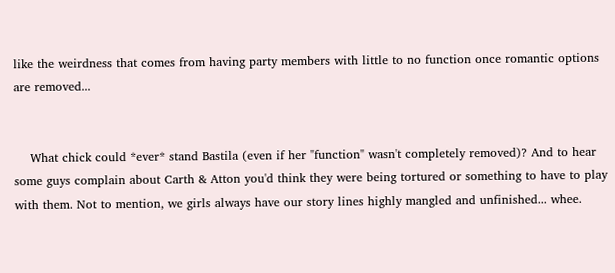like the weirdness that comes from having party members with little to no function once romantic options are removed...


    What chick could *ever* stand Bastila (even if her "function" wasn't completely removed)? And to hear some guys complain about Carth & Atton you'd think they were being tortured or something to have to play with them. Not to mention, we girls always have our story lines highly mangled and unfinished... whee.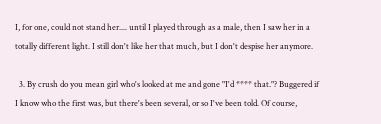I, for one, could not stand her.... until I played through as a male, then I saw her in a totally different light. I still don't like her that much, but I don't despise her anymore.

  3. By crush do you mean girl who's looked at me and gone "I'd **** that."? Buggered if I know who the first was, but there's been several, or so I've been told. Of course,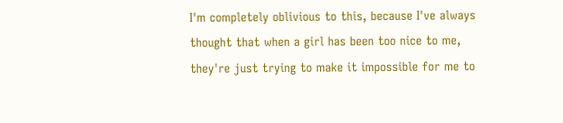I'm completely oblivious to this, because I've always thought that when a girl has been too nice to me, they're just trying to make it impossible for me to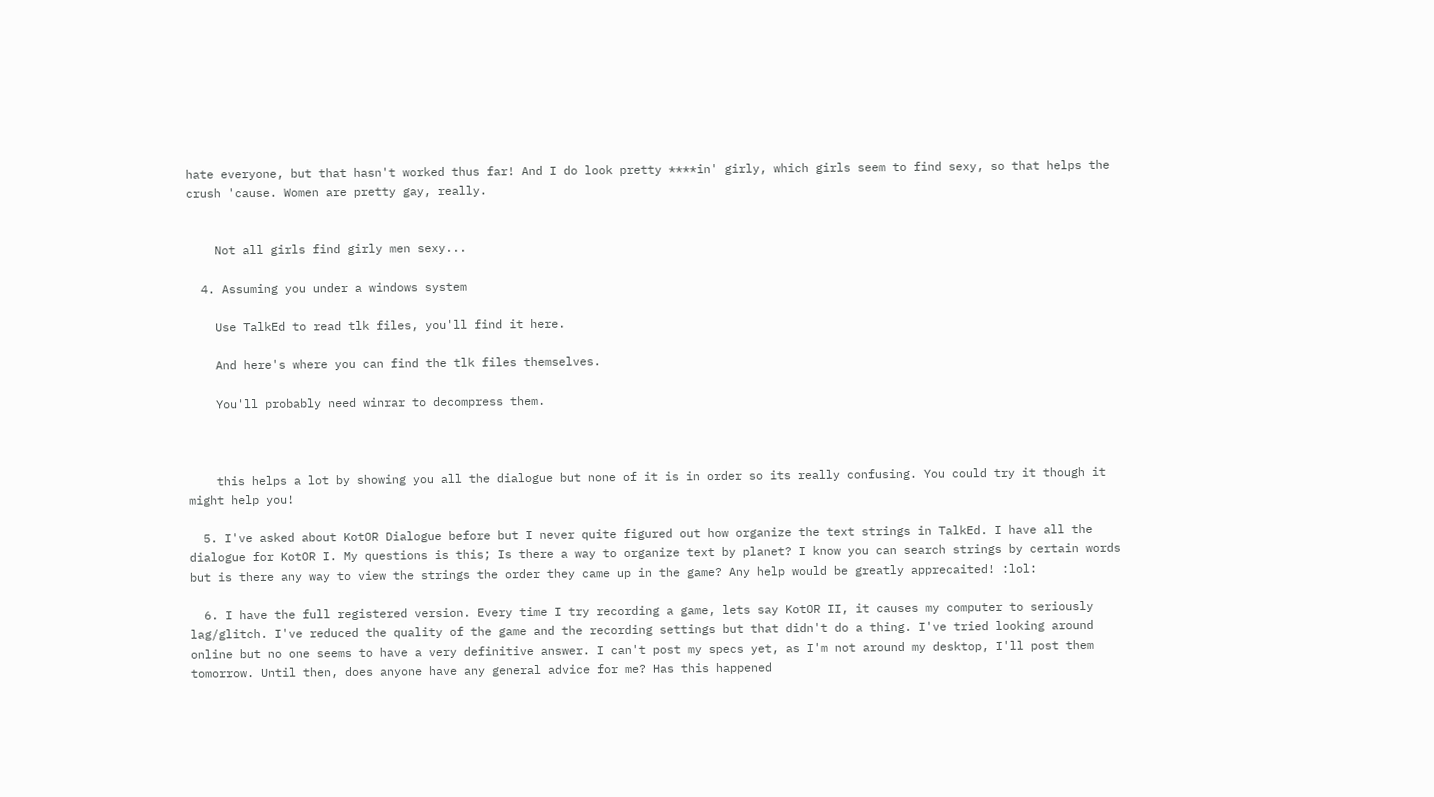hate everyone, but that hasn't worked thus far! And I do look pretty ****in' girly, which girls seem to find sexy, so that helps the crush 'cause. Women are pretty gay, really.


    Not all girls find girly men sexy...

  4. Assuming you under a windows system

    Use TalkEd to read tlk files, you'll find it here.

    And here's where you can find the tlk files themselves.

    You'll probably need winrar to decompress them.



    this helps a lot by showing you all the dialogue but none of it is in order so its really confusing. You could try it though it might help you!

  5. I've asked about KotOR Dialogue before but I never quite figured out how organize the text strings in TalkEd. I have all the dialogue for KotOR I. My questions is this; Is there a way to organize text by planet? I know you can search strings by certain words but is there any way to view the strings the order they came up in the game? Any help would be greatly apprecaited! :lol:

  6. I have the full registered version. Every time I try recording a game, lets say KotOR II, it causes my computer to seriously lag/glitch. I've reduced the quality of the game and the recording settings but that didn't do a thing. I've tried looking around online but no one seems to have a very definitive answer. I can't post my specs yet, as I'm not around my desktop, I'll post them tomorrow. Until then, does anyone have any general advice for me? Has this happened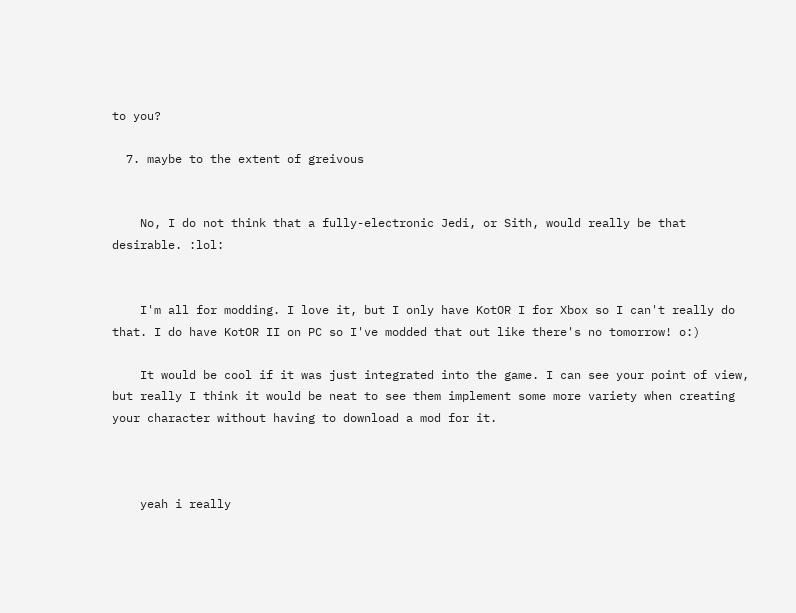to you?

  7. maybe to the extent of greivous


    No, I do not think that a fully-electronic Jedi, or Sith, would really be that desirable. :lol:


    I'm all for modding. I love it, but I only have KotOR I for Xbox so I can't really do that. I do have KotOR II on PC so I've modded that out like there's no tomorrow! o:)

    It would be cool if it was just integrated into the game. I can see your point of view, but really I think it would be neat to see them implement some more variety when creating your character without having to download a mod for it.



    yeah i really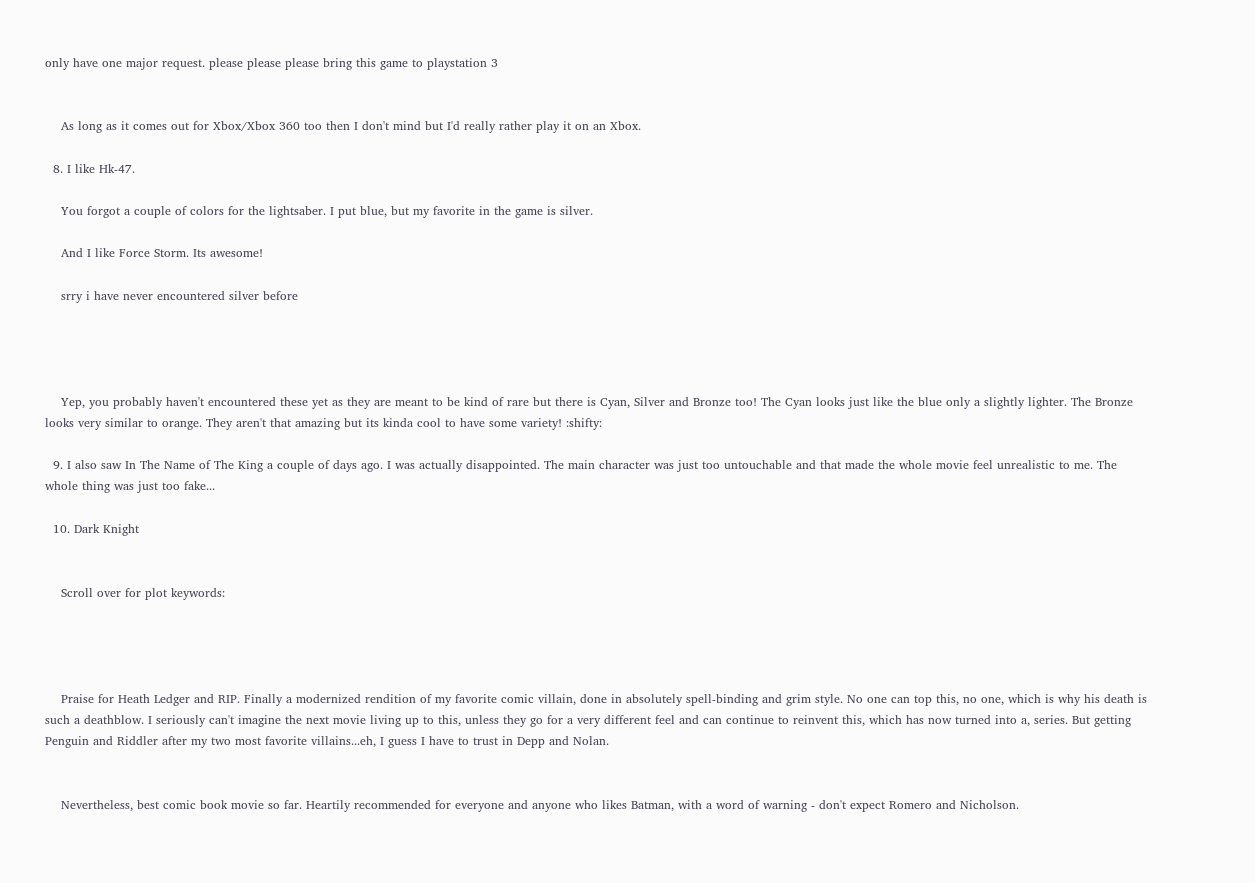only have one major request. please please please bring this game to playstation 3


    As long as it comes out for Xbox/Xbox 360 too then I don't mind but I'd really rather play it on an Xbox.

  8. I like Hk-47.

    You forgot a couple of colors for the lightsaber. I put blue, but my favorite in the game is silver.

    And I like Force Storm. Its awesome!

    srry i have never encountered silver before




    Yep, you probably haven't encountered these yet as they are meant to be kind of rare but there is Cyan, Silver and Bronze too! The Cyan looks just like the blue only a slightly lighter. The Bronze looks very similar to orange. They aren't that amazing but its kinda cool to have some variety! :shifty:

  9. I also saw In The Name of The King a couple of days ago. I was actually disappointed. The main character was just too untouchable and that made the whole movie feel unrealistic to me. The whole thing was just too fake...

  10. Dark Knight


    Scroll over for plot keywords:




    Praise for Heath Ledger and RIP. Finally a modernized rendition of my favorite comic villain, done in absolutely spell-binding and grim style. No one can top this, no one, which is why his death is such a deathblow. I seriously can't imagine the next movie living up to this, unless they go for a very different feel and can continue to reinvent this, which has now turned into a, series. But getting Penguin and Riddler after my two most favorite villains...eh, I guess I have to trust in Depp and Nolan.


    Nevertheless, best comic book movie so far. Heartily recommended for everyone and anyone who likes Batman, with a word of warning - don't expect Romero and Nicholson.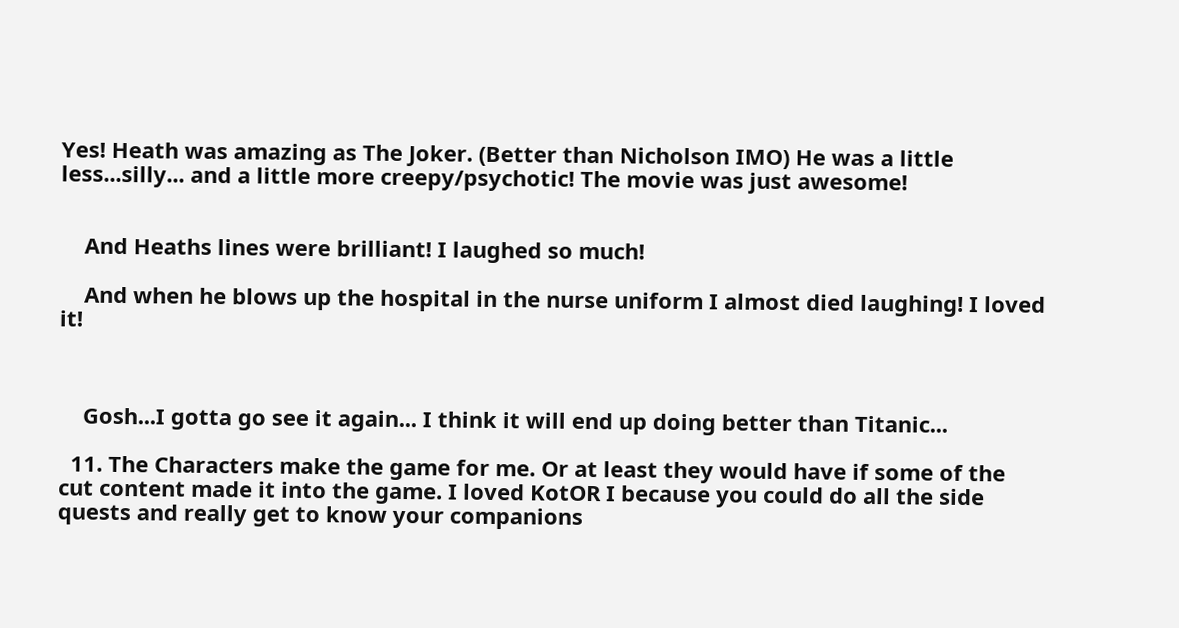Yes! Heath was amazing as The Joker. (Better than Nicholson IMO) He was a little less...silly... and a little more creepy/psychotic! The movie was just awesome!


    And Heaths lines were brilliant! I laughed so much!

    And when he blows up the hospital in the nurse uniform I almost died laughing! I loved it!



    Gosh...I gotta go see it again... I think it will end up doing better than Titanic...

  11. The Characters make the game for me. Or at least they would have if some of the cut content made it into the game. I loved KotOR I because you could do all the side quests and really get to know your companions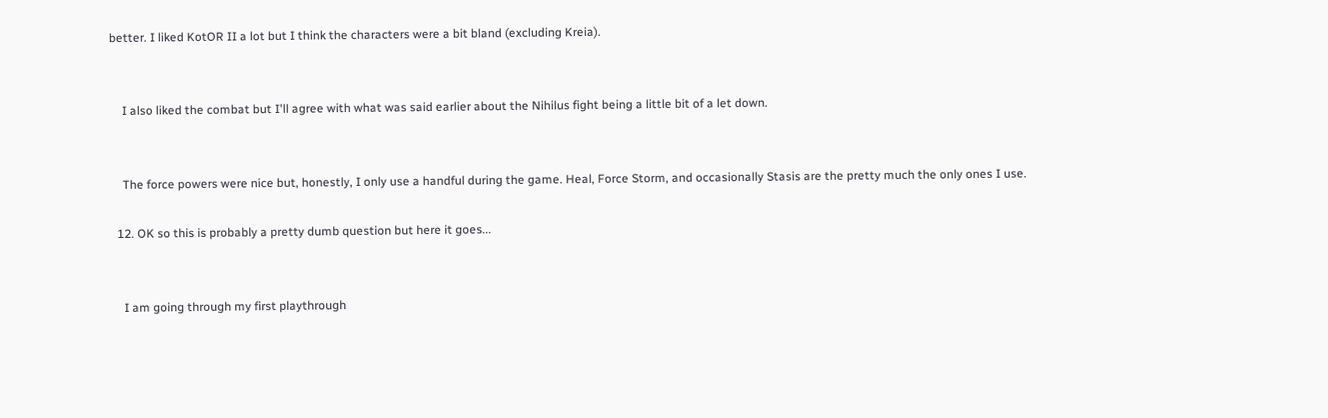better. I liked KotOR II a lot but I think the characters were a bit bland (excluding Kreia).


    I also liked the combat but I'll agree with what was said earlier about the Nihilus fight being a little bit of a let down.


    The force powers were nice but, honestly, I only use a handful during the game. Heal, Force Storm, and occasionally Stasis are the pretty much the only ones I use.

  12. OK so this is probably a pretty dumb question but here it goes...


    I am going through my first playthrough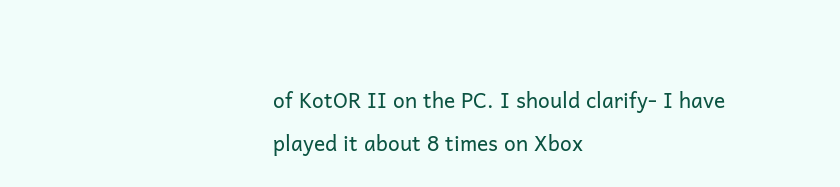of KotOR II on the PC. I should clarify- I have played it about 8 times on Xbox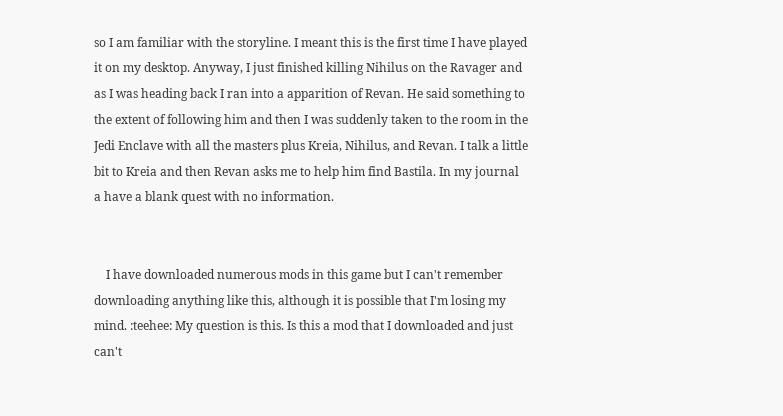so I am familiar with the storyline. I meant this is the first time I have played it on my desktop. Anyway, I just finished killing Nihilus on the Ravager and as I was heading back I ran into a apparition of Revan. He said something to the extent of following him and then I was suddenly taken to the room in the Jedi Enclave with all the masters plus Kreia, Nihilus, and Revan. I talk a little bit to Kreia and then Revan asks me to help him find Bastila. In my journal a have a blank quest with no information.


    I have downloaded numerous mods in this game but I can't remember downloading anything like this, although it is possible that I'm losing my mind. :teehee: My question is this. Is this a mod that I downloaded and just can't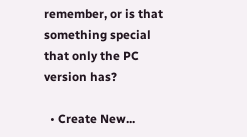remember, or is that something special that only the PC version has?

  • Create New...